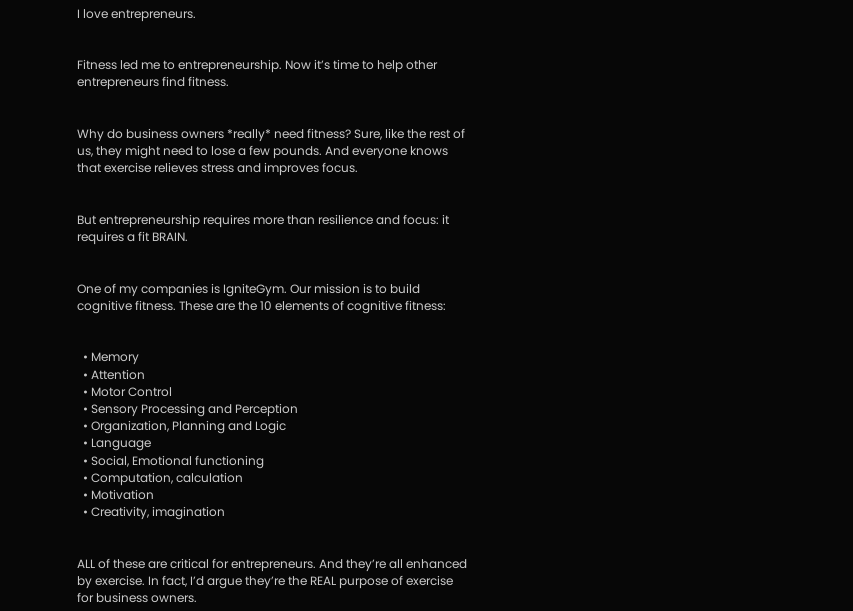I love entrepreneurs.


Fitness led me to entrepreneurship. Now it’s time to help other entrepreneurs find fitness.


Why do business owners *really* need fitness? Sure, like the rest of us, they might need to lose a few pounds. And everyone knows that exercise relieves stress and improves focus.


But entrepreneurship requires more than resilience and focus: it requires a fit BRAIN.


One of my companies is IgniteGym. Our mission is to build cognitive fitness. These are the 10 elements of cognitive fitness:


  • Memory
  • Attention
  • Motor Control
  • Sensory Processing and Perception
  • Organization, Planning and Logic
  • Language
  • Social, Emotional functioning
  • Computation, calculation
  • Motivation
  • Creativity, imagination


ALL of these are critical for entrepreneurs. And they’re all enhanced by exercise. In fact, I’d argue they’re the REAL purpose of exercise for business owners.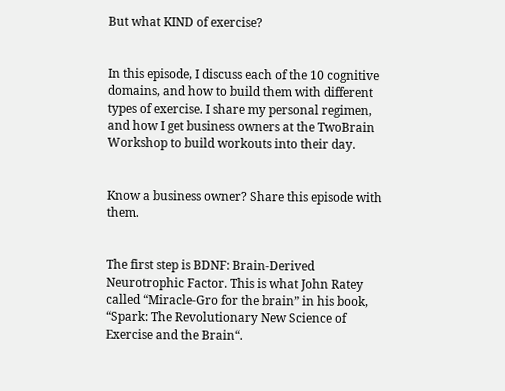But what KIND of exercise?


In this episode, I discuss each of the 10 cognitive domains, and how to build them with different types of exercise. I share my personal regimen, and how I get business owners at the TwoBrain Workshop to build workouts into their day.


Know a business owner? Share this episode with them.


The first step is BDNF: Brain-Derived Neurotrophic Factor. This is what John Ratey called “Miracle-Gro for the brain” in his book, “Spark: The Revolutionary New Science of Exercise and the Brain“.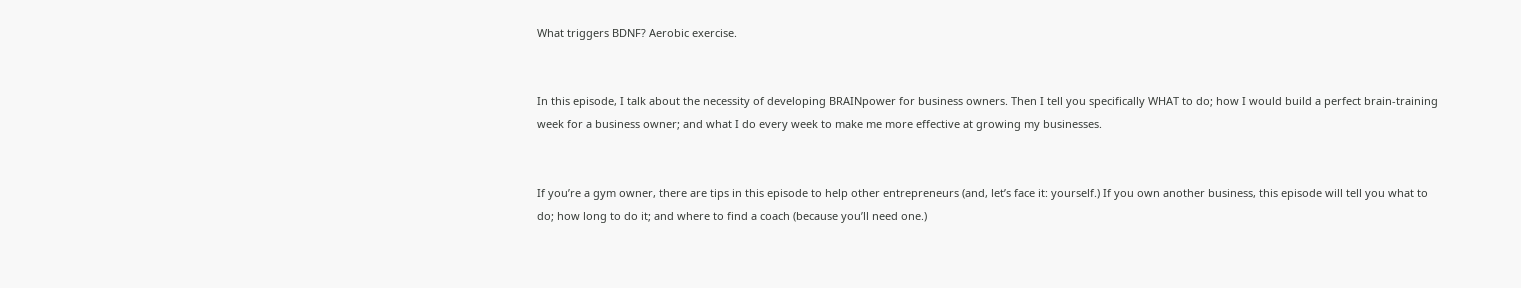What triggers BDNF? Aerobic exercise.


In this episode, I talk about the necessity of developing BRAINpower for business owners. Then I tell you specifically WHAT to do; how I would build a perfect brain-training week for a business owner; and what I do every week to make me more effective at growing my businesses.


If you’re a gym owner, there are tips in this episode to help other entrepreneurs (and, let’s face it: yourself.) If you own another business, this episode will tell you what to do; how long to do it; and where to find a coach (because you’ll need one.)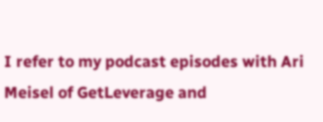I refer to my podcast episodes with Ari Meisel of GetLeverage and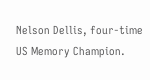Nelson Dellis, four-time US Memory Champion.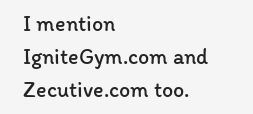I mention IgniteGym.com and Zecutive.com too.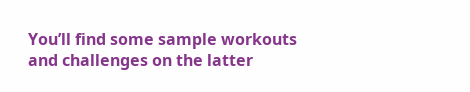You’ll find some sample workouts and challenges on the latter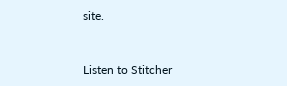site.


Listen to Stitcher